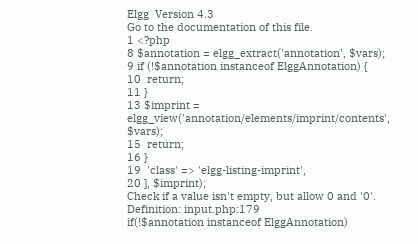Elgg  Version 4.3
Go to the documentation of this file.
1 <?php
8 $annotation = elgg_extract('annotation', $vars);
9 if (!$annotation instanceof ElggAnnotation) {
10  return;
11 }
13 $imprint = elgg_view('annotation/elements/imprint/contents', $vars);
15  return;
16 }
19  'class' => 'elgg-listing-imprint',
20 ], $imprint);
Check if a value isn't empty, but allow 0 and '0'.
Definition: input.php:179
if(!$annotation instanceof ElggAnnotation)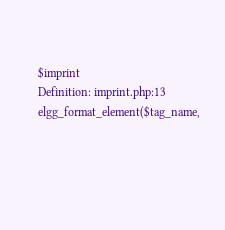$imprint
Definition: imprint.php:13
elgg_format_element($tag_name,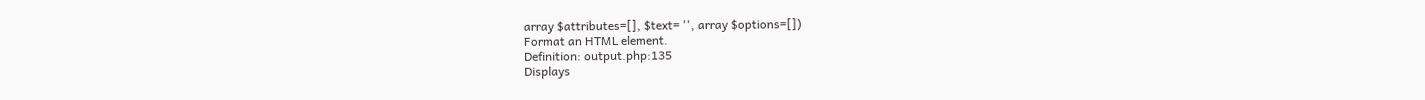array $attributes=[], $text= '', array $options=[])
Format an HTML element.
Definition: output.php:135
Displays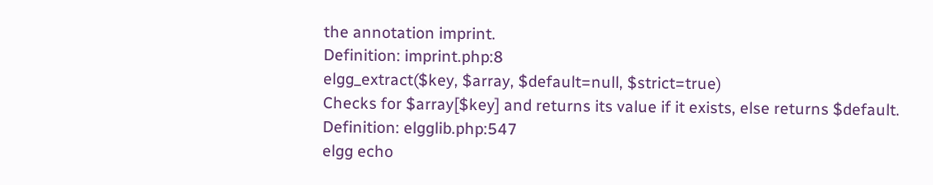the annotation imprint.
Definition: imprint.php:8
elgg_extract($key, $array, $default=null, $strict=true)
Checks for $array[$key] and returns its value if it exists, else returns $default.
Definition: elgglib.php:547
elgg echo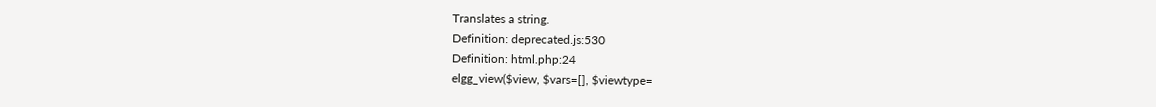Translates a string.
Definition: deprecated.js:530
Definition: html.php:24
elgg_view($view, $vars=[], $viewtype=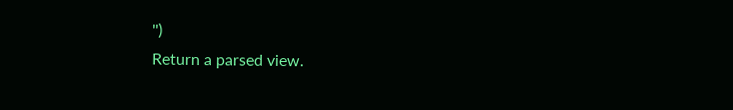'')
Return a parsed view.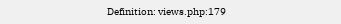Definition: views.php:179